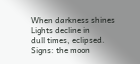When darkness shines
Lights decline in
dull times, eclipsed.
Signs: the moon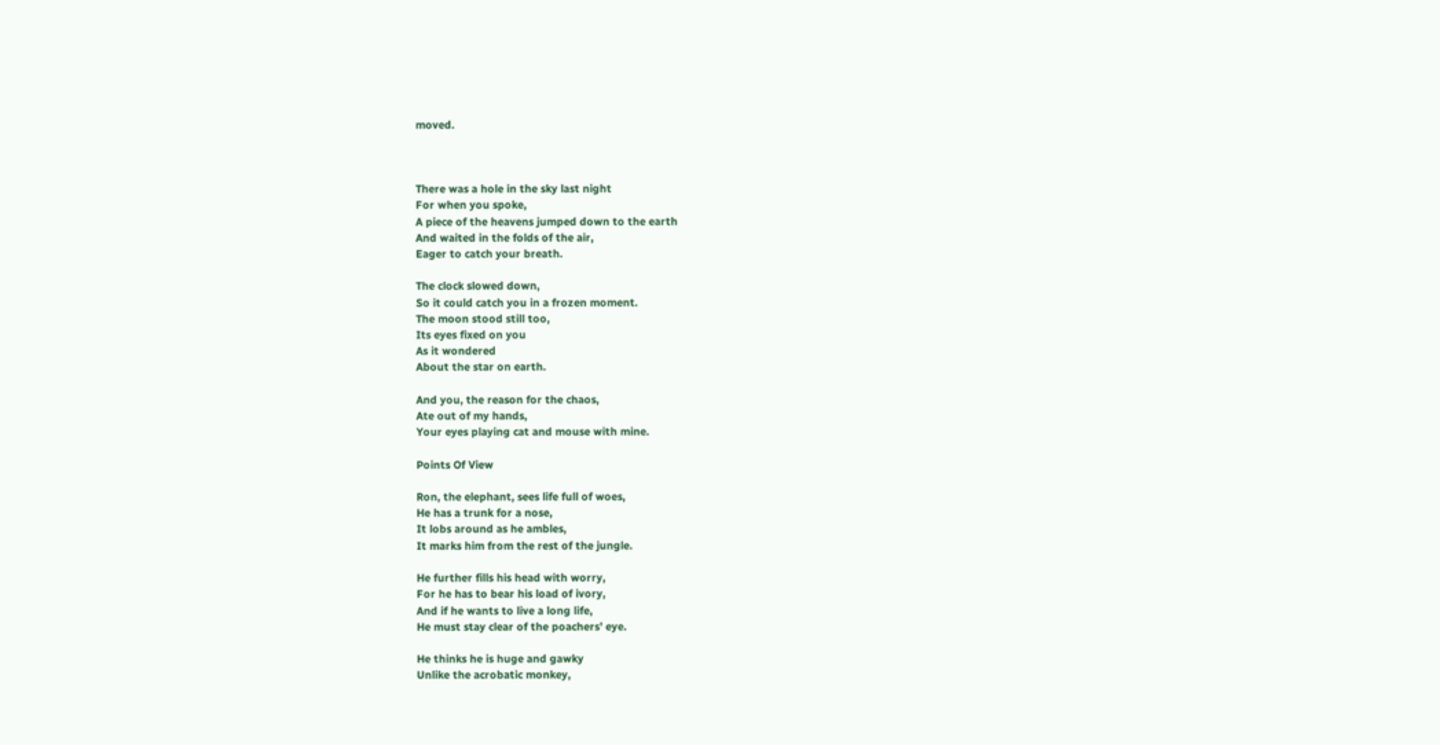moved.



There was a hole in the sky last night
For when you spoke,
A piece of the heavens jumped down to the earth
And waited in the folds of the air,
Eager to catch your breath.

The clock slowed down,
So it could catch you in a frozen moment.
The moon stood still too,
Its eyes fixed on you
As it wondered
About the star on earth.

And you, the reason for the chaos,
Ate out of my hands,
Your eyes playing cat and mouse with mine.

Points Of View

Ron, the elephant, sees life full of woes,
He has a trunk for a nose,
It lobs around as he ambles,
It marks him from the rest of the jungle.

He further fills his head with worry,
For he has to bear his load of ivory,
And if he wants to live a long life,
He must stay clear of the poachers’ eye.

He thinks he is huge and gawky
Unlike the acrobatic monkey,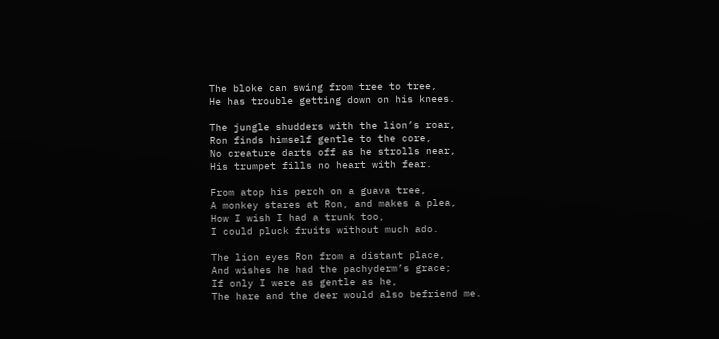The bloke can swing from tree to tree,
He has trouble getting down on his knees.

The jungle shudders with the lion’s roar,
Ron finds himself gentle to the core,
No creature darts off as he strolls near,
His trumpet fills no heart with fear.

From atop his perch on a guava tree,
A monkey stares at Ron, and makes a plea,
How I wish I had a trunk too,
I could pluck fruits without much ado.

The lion eyes Ron from a distant place,
And wishes he had the pachyderm’s grace;
If only I were as gentle as he,
The hare and the deer would also befriend me.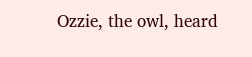Ozzie, the owl, heard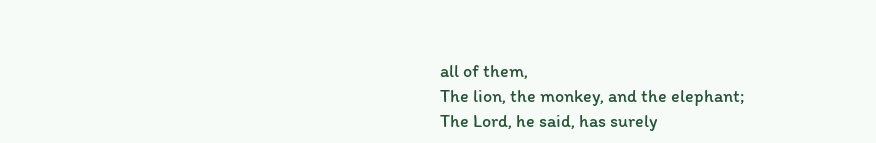all of them,
The lion, the monkey, and the elephant;
The Lord, he said, has surely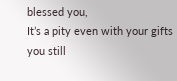blessed you,
It’s a pity even with your gifts you still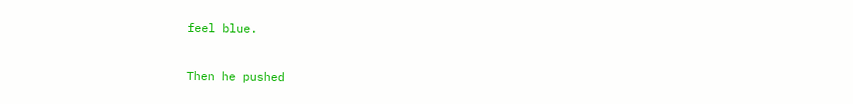feel blue.

Then he pushed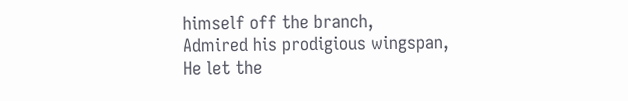himself off the branch,
Admired his prodigious wingspan,
He let the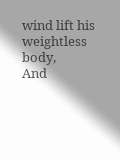wind lift his weightless body,
And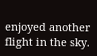enjoyed another flight in the sky.